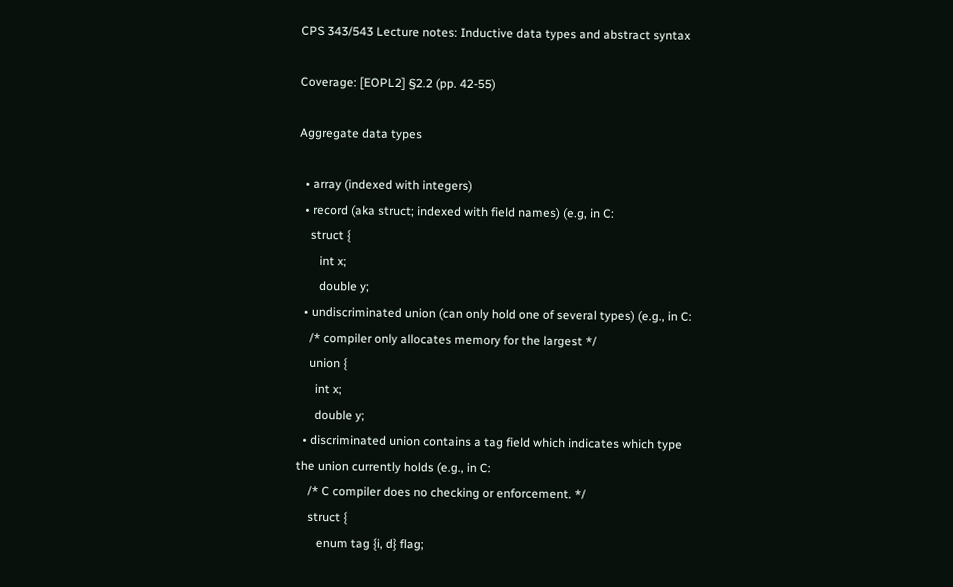CPS 343/543 Lecture notes: Inductive data types and abstract syntax

Coverage: [EOPL2] §2.2 (pp. 42-55)

Aggregate data types

  • array (indexed with integers)
  • record (aka struct; indexed with field names) (e.g, in C:
    struct {
       int x;
       double y;
  • undiscriminated union (can only hold one of several types) (e.g., in C:
    /* compiler only allocates memory for the largest */
    union {
      int x;
      double y;
  • discriminated union contains a tag field which indicates which type the union currently holds (e.g., in C:
    /* C compiler does no checking or enforcement. */
    struct {
       enum tag {i, d} flag;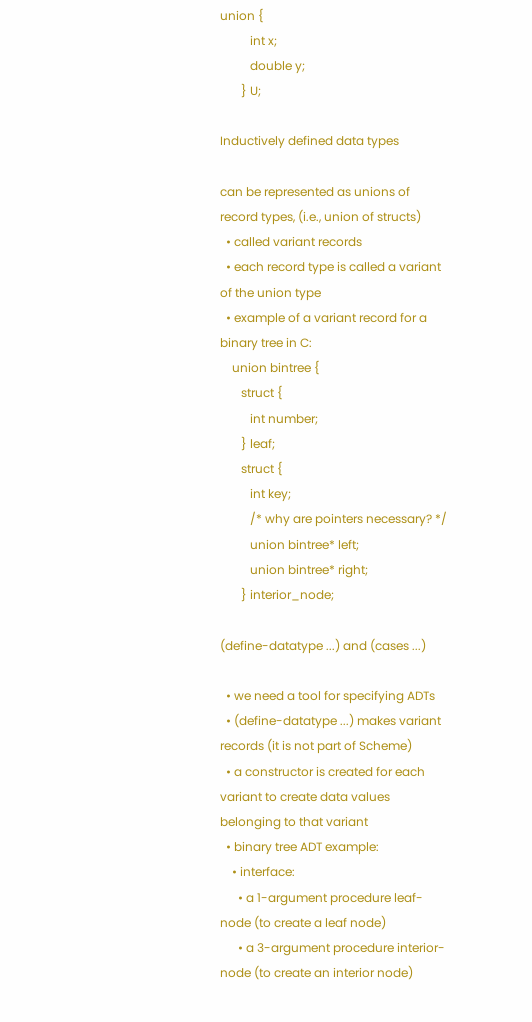union {
          int x;
          double y;
       } U;

Inductively defined data types

can be represented as unions of record types, (i.e., union of structs)
  • called variant records
  • each record type is called a variant of the union type
  • example of a variant record for a binary tree in C:
    union bintree {
       struct {
          int number;
       } leaf;
       struct {
          int key;
          /* why are pointers necessary? */
          union bintree* left;
          union bintree* right;
       } interior_node;

(define-datatype ...) and (cases ...)

  • we need a tool for specifying ADTs
  • (define-datatype ...) makes variant records (it is not part of Scheme)
  • a constructor is created for each variant to create data values belonging to that variant
  • binary tree ADT example:
    • interface:
      • a 1-argument procedure leaf-node (to create a leaf node)
      • a 3-argument procedure interior-node (to create an interior node)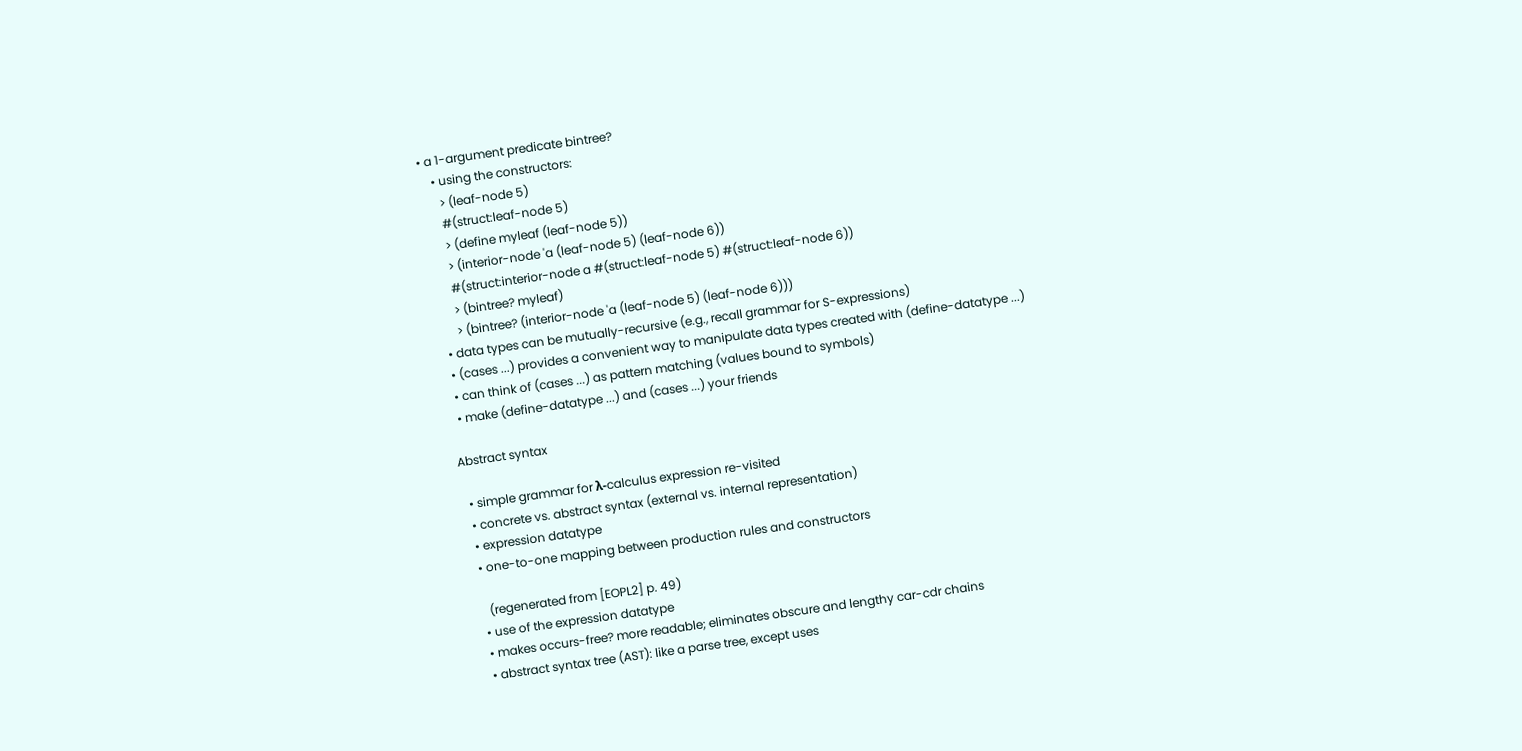• a 1-argument predicate bintree?
    • using the constructors:
      > (leaf-node 5)
      #(struct:leaf-node 5)
      > (define myleaf (leaf-node 5))
      > (interior-node 'a (leaf-node 5) (leaf-node 6))
      #(struct:interior-node a #(struct:leaf-node 5) #(struct:leaf-node 6))
      > (bintree? myleaf)
      > (bintree? (interior-node 'a (leaf-node 5) (leaf-node 6)))
  • data types can be mutually-recursive (e.g., recall grammar for S-expressions)
  • (cases ...) provides a convenient way to manipulate data types created with (define-datatype ...)
  • can think of (cases ...) as pattern matching (values bound to symbols)
  • make (define-datatype ...) and (cases ...) your friends

Abstract syntax

  • simple grammar for λ-calculus expression re-visited
  • concrete vs. abstract syntax (external vs. internal representation)
  • expression datatype
  • one-to-one mapping between production rules and constructors

    (regenerated from [EOPL2] p. 49)
  • use of the expression datatype
  • makes occurs-free? more readable; eliminates obscure and lengthy car-cdr chains
  • abstract syntax tree (AST): like a parse tree, except uses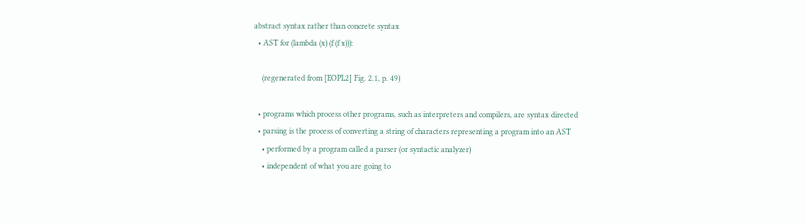abstract syntax rather than concrete syntax
  • AST for (lambda (x) (f (f x))):

    (regenerated from [EOPL2] Fig. 2.1, p. 49)

  • programs which process other programs, such as interpreters and compilers, are syntax directed
  • parsing is the process of converting a string of characters representing a program into an AST
    • performed by a program called a parser (or syntactic analyzer)
    • independent of what you are going to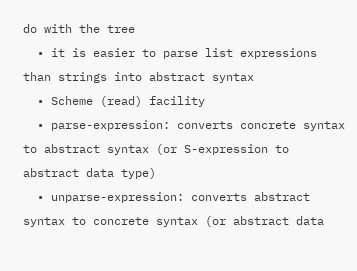do with the tree
  • it is easier to parse list expressions than strings into abstract syntax
  • Scheme (read) facility
  • parse-expression: converts concrete syntax to abstract syntax (or S-expression to abstract data type)
  • unparse-expression: converts abstract syntax to concrete syntax (or abstract data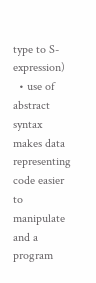type to S-expression)
  • use of abstract syntax makes data representing code easier to manipulate and a program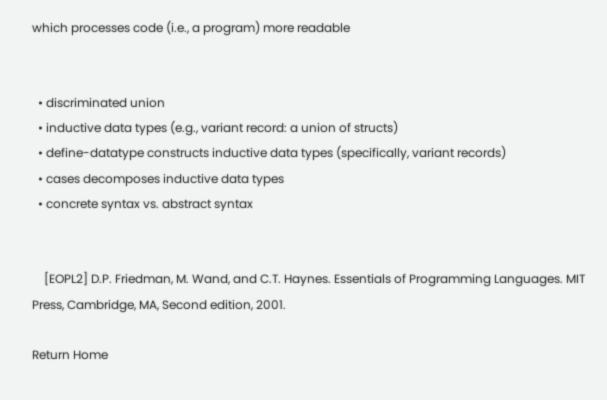which processes code (i.e., a program) more readable


  • discriminated union
  • inductive data types (e.g., variant record: a union of structs)
  • define-datatype constructs inductive data types (specifically, variant records)
  • cases decomposes inductive data types
  • concrete syntax vs. abstract syntax


    [EOPL2] D.P. Friedman, M. Wand, and C.T. Haynes. Essentials of Programming Languages. MIT Press, Cambridge, MA, Second edition, 2001.

Return Home